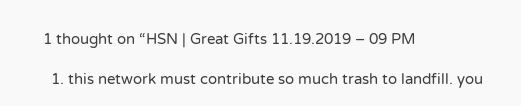1 thought on “HSN | Great Gifts 11.19.2019 – 09 PM

  1. this network must contribute so much trash to landfill. you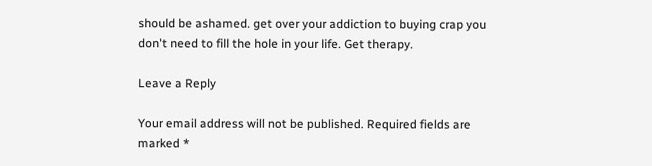should be ashamed. get over your addiction to buying crap you don't need to fill the hole in your life. Get therapy.

Leave a Reply

Your email address will not be published. Required fields are marked *